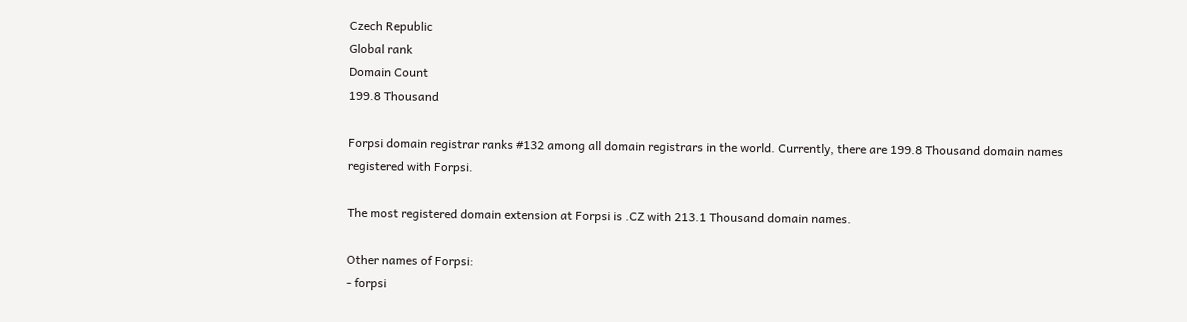Czech Republic
Global rank
Domain Count
199.8 Thousand

Forpsi domain registrar ranks #132 among all domain registrars in the world. Currently, there are 199.8 Thousand domain names registered with Forpsi.

The most registered domain extension at Forpsi is .CZ with 213.1 Thousand domain names.

Other names of Forpsi:
- forpsi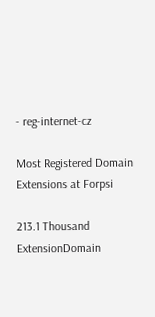- reg-internet-cz

Most Registered Domain Extensions at Forpsi

213.1 Thousand
ExtensionDomain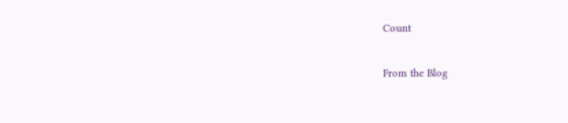Count

From the Blog